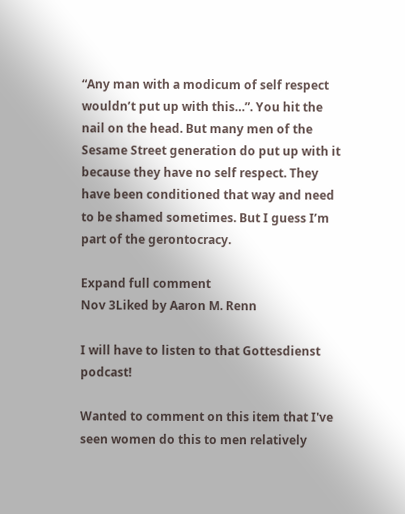“Any man with a modicum of self respect wouldn’t put up with this…”. You hit the nail on the head. But many men of the Sesame Street generation do put up with it because they have no self respect. They have been conditioned that way and need to be shamed sometimes. But I guess I’m part of the gerontocracy.

Expand full comment
Nov 3Liked by Aaron M. Renn

I will have to listen to that Gottesdienst podcast!

Wanted to comment on this item that I've seen women do this to men relatively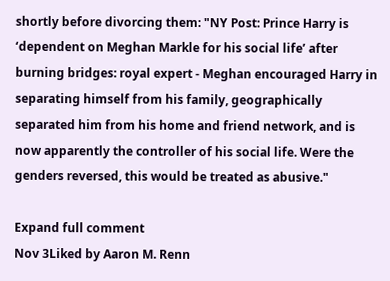shortly before divorcing them: "NY Post: Prince Harry is ‘dependent on Meghan Markle for his social life’ after burning bridges: royal expert - Meghan encouraged Harry in separating himself from his family, geographically separated him from his home and friend network, and is now apparently the controller of his social life. Were the genders reversed, this would be treated as abusive."

Expand full comment
Nov 3Liked by Aaron M. Renn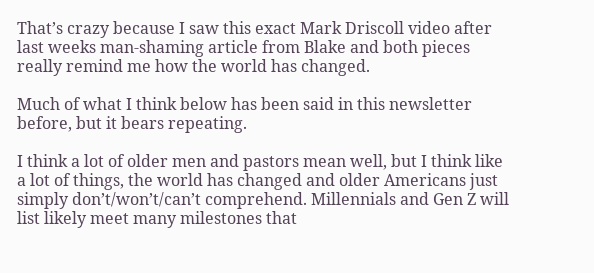That’s crazy because I saw this exact Mark Driscoll video after last weeks man-shaming article from Blake and both pieces really remind me how the world has changed.

Much of what I think below has been said in this newsletter before, but it bears repeating.

I think a lot of older men and pastors mean well, but I think like a lot of things, the world has changed and older Americans just simply don’t/won’t/can’t comprehend. Millennials and Gen Z will list likely meet many milestones that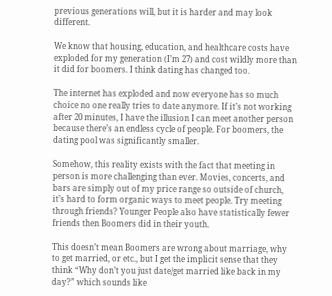previous generations will, but it is harder and may look different.

We know that housing, education, and healthcare costs have exploded for my generation (I’m 27) and cost wildly more than it did for boomers. I think dating has changed too.

The internet has exploded and now everyone has so much choice no one really tries to date anymore. If it’s not working after 20 minutes, I have the illusion I can meet another person because there’s an endless cycle of people. For boomers, the dating pool was significantly smaller.

Somehow, this reality exists with the fact that meeting in person is more challenging than ever. Movies, concerts, and bars are simply out of my price range so outside of church, it’s hard to form organic ways to meet people. Try meeting through friends? Younger People also have statistically fewer friends then Boomers did in their youth.

This doesn’t mean Boomers are wrong about marriage, why to get married, or etc., but I get the implicit sense that they think “Why don’t you just date/get married like back in my day?” which sounds like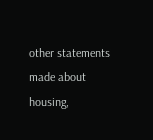other statements made about housing,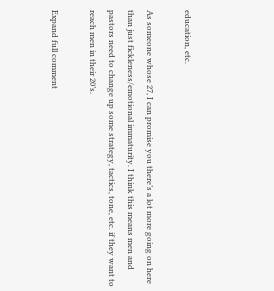education, etc.

As someone whose 27, I can promise you there’s a lot more going on here than just fickleness/emotional immaturity. I think this means men and pastors need to change up some strategy, tactics, tone, etc. if they want to reach men in their 20’s.

Expand full comment